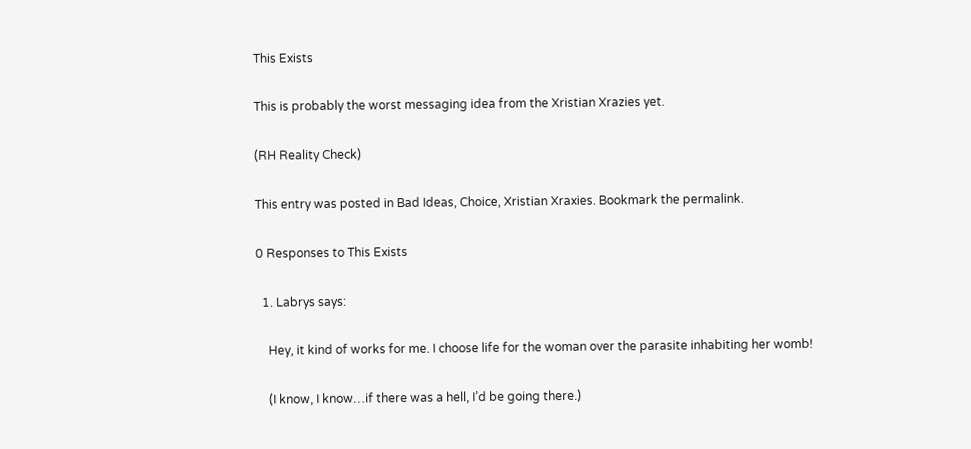This Exists

This is probably the worst messaging idea from the Xristian Xrazies yet.

(RH Reality Check)

This entry was posted in Bad Ideas, Choice, Xristian Xraxies. Bookmark the permalink.

0 Responses to This Exists

  1. Labrys says:

    Hey, it kind of works for me. I choose life for the woman over the parasite inhabiting her womb!

    (I know, I know…if there was a hell, I’d be going there.)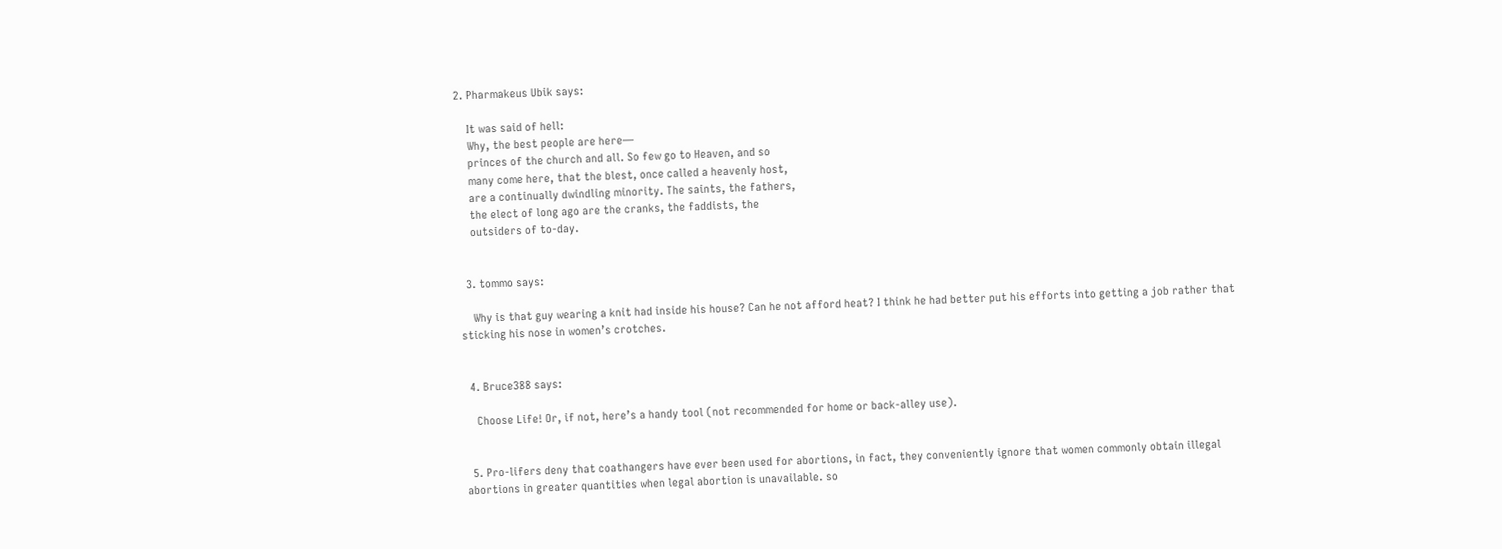2. Pharmakeus Ubik says:

    It was said of hell:
    Why, the best people are here—
    princes of the church and all. So few go to Heaven, and so
    many come here, that the blest, once called a heavenly host,
    are a continually dwindling minority. The saints, the fathers,
    the elect of long ago are the cranks, the faddists, the
    outsiders of to-day.


  3. tommo says:

    Why is that guy wearing a knit had inside his house? Can he not afford heat? I think he had better put his efforts into getting a job rather that sticking his nose in women’s crotches.


  4. Bruce388 says:

    Choose Life! Or, if not, here’s a handy tool (not recommended for home or back-alley use).


  5. Pro-lifers deny that coathangers have ever been used for abortions, in fact, they conveniently ignore that women commonly obtain illegal abortions in greater quantities when legal abortion is unavailable. so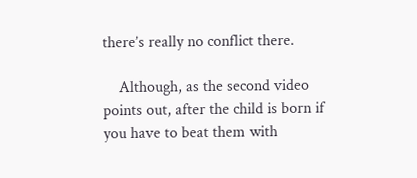there’s really no conflict there.

    Although, as the second video points out, after the child is born if you have to beat them with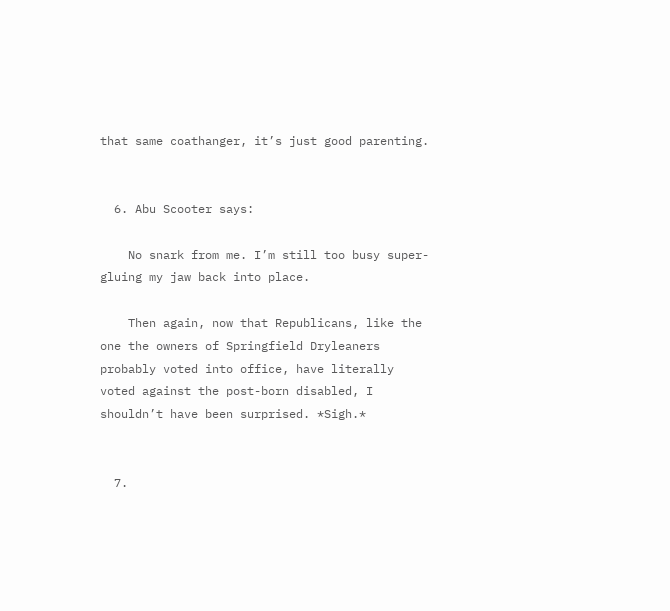that same coathanger, it’s just good parenting.


  6. Abu Scooter says:

    No snark from me. I’m still too busy super-gluing my jaw back into place.

    Then again, now that Republicans, like the one the owners of Springfield Dryleaners probably voted into office, have literally voted against the post-born disabled, I shouldn’t have been surprised. *Sigh.*


  7.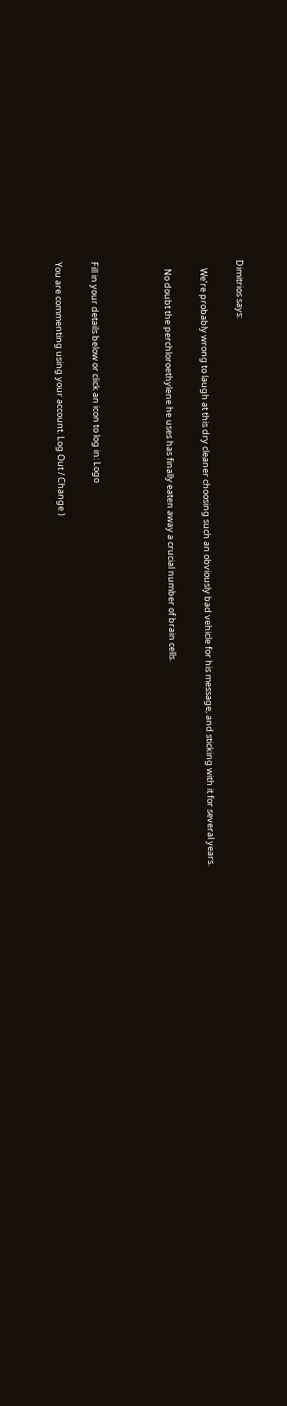Dimitrios says:

    We’re probably wrong to laugh at this dry cleaner choosing such an obviously bad vehicle for his message, and sticking with it for several years.

    No doubt the perchloroethylene he uses has finally eaten away a crucial number of brain cells.



Fill in your details below or click an icon to log in: Logo

You are commenting using your account. Log Out / Change )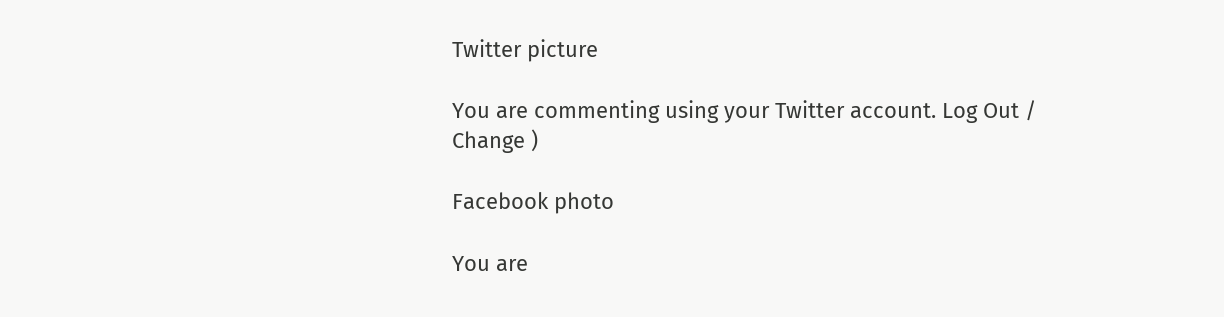Twitter picture

You are commenting using your Twitter account. Log Out / Change )

Facebook photo

You are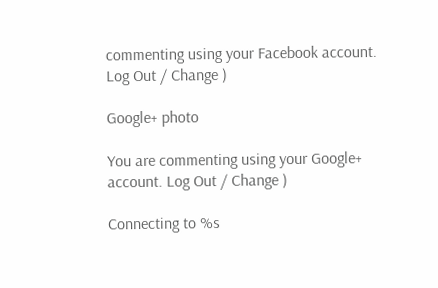commenting using your Facebook account. Log Out / Change )

Google+ photo

You are commenting using your Google+ account. Log Out / Change )

Connecting to %s